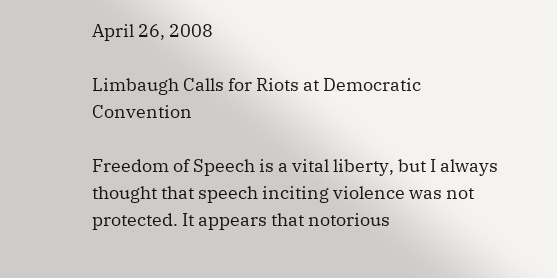April 26, 2008

Limbaugh Calls for Riots at Democratic Convention

Freedom of Speech is a vital liberty, but I always thought that speech inciting violence was not protected. It appears that notorious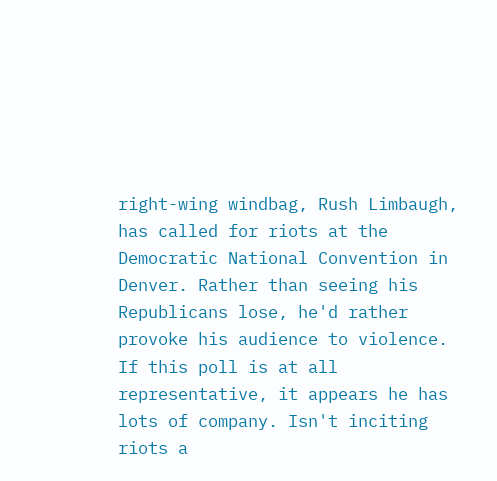right-wing windbag, Rush Limbaugh, has called for riots at the Democratic National Convention in Denver. Rather than seeing his Republicans lose, he'd rather provoke his audience to violence. If this poll is at all representative, it appears he has lots of company. Isn't inciting riots a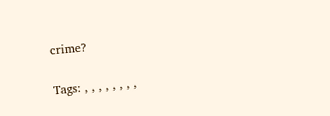crime?

Tags: , , , , , , , ,